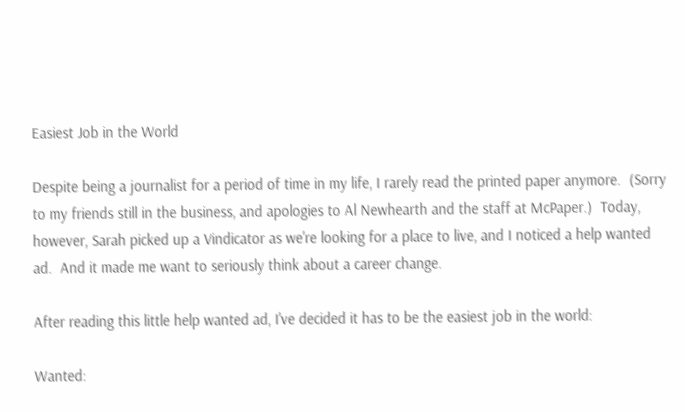Easiest Job in the World

Despite being a journalist for a period of time in my life, I rarely read the printed paper anymore.  (Sorry to my friends still in the business, and apologies to Al Newhearth and the staff at McPaper.)  Today, however, Sarah picked up a Vindicator as we're looking for a place to live, and I noticed a help wanted ad.  And it made me want to seriously think about a career change.

After reading this little help wanted ad, I've decided it has to be the easiest job in the world:

Wanted: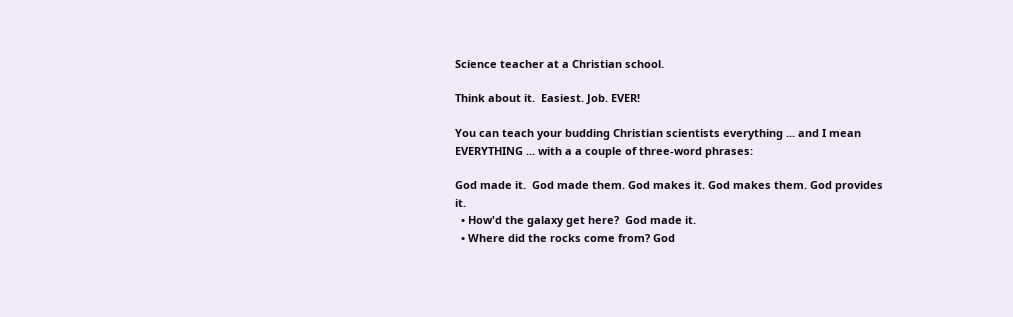Science teacher at a Christian school.

Think about it.  Easiest. Job. EVER!

You can teach your budding Christian scientists everything ... and I mean EVERYTHING ... with a a couple of three-word phrases:

God made it.  God made them. God makes it. God makes them. God provides it.
  • How'd the galaxy get here?  God made it.
  • Where did the rocks come from? God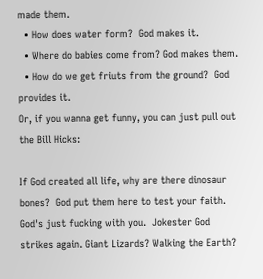made them.
  • How does water form?  God makes it.
  • Where do babies come from? God makes them.
  • How do we get friuts from the ground?  God provides it.
Or, if you wanna get funny, you can just pull out the Bill Hicks:

If God created all life, why are there dinosaur bones?  God put them here to test your faith.  God's just fucking with you.  Jokester God strikes again. Giant Lizards? Walking the Earth?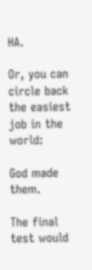HA.

Or, you can circle back the easiest job in the world:

God made them.

The final test would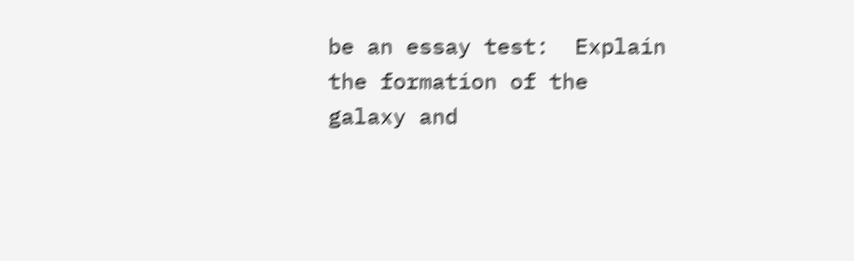be an essay test:  Explain the formation of the galaxy and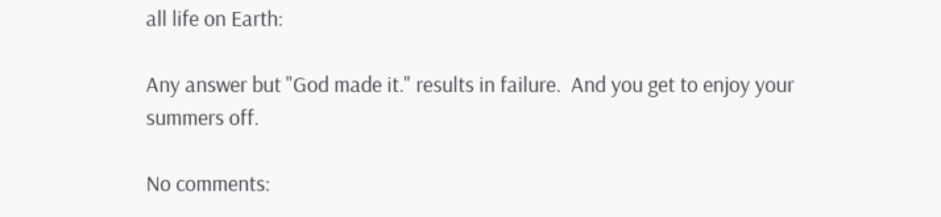all life on Earth:

Any answer but "God made it." results in failure.  And you get to enjoy your summers off.

No comments: